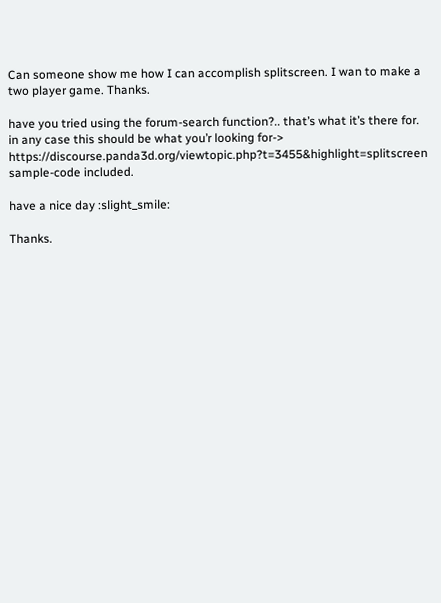Can someone show me how I can accomplish splitscreen. I wan to make a two player game. Thanks.

have you tried using the forum-search function?.. that’s what it’s there for.
in any case this should be what you’r looking for-> https://discourse.panda3d.org/viewtopic.php?t=3455&highlight=splitscreen
sample-code included.

have a nice day :slight_smile:

Thanks.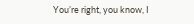You’re right, you know, I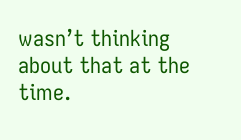wasn’t thinking about that at the time.